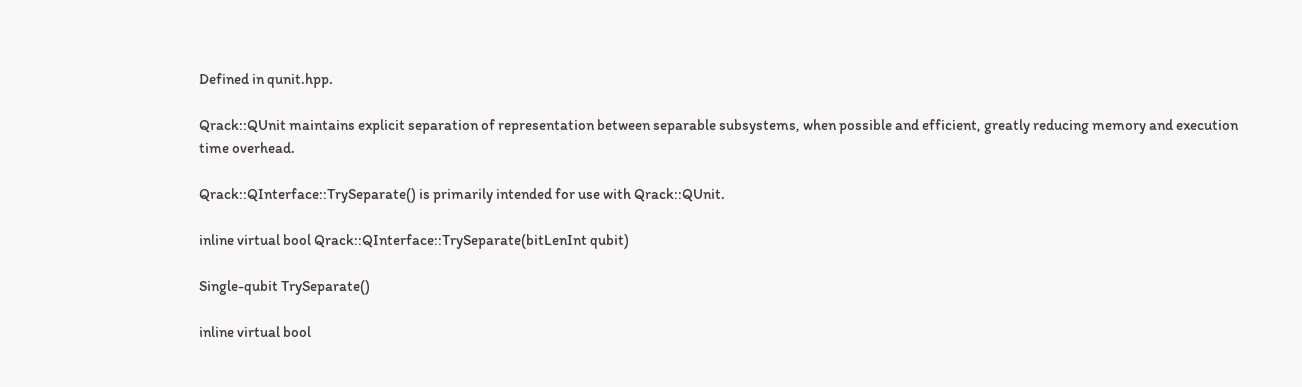Defined in qunit.hpp.

Qrack::QUnit maintains explicit separation of representation between separable subsystems, when possible and efficient, greatly reducing memory and execution time overhead.

Qrack::QInterface::TrySeparate() is primarily intended for use with Qrack::QUnit.

inline virtual bool Qrack::QInterface::TrySeparate(bitLenInt qubit)

Single-qubit TrySeparate()

inline virtual bool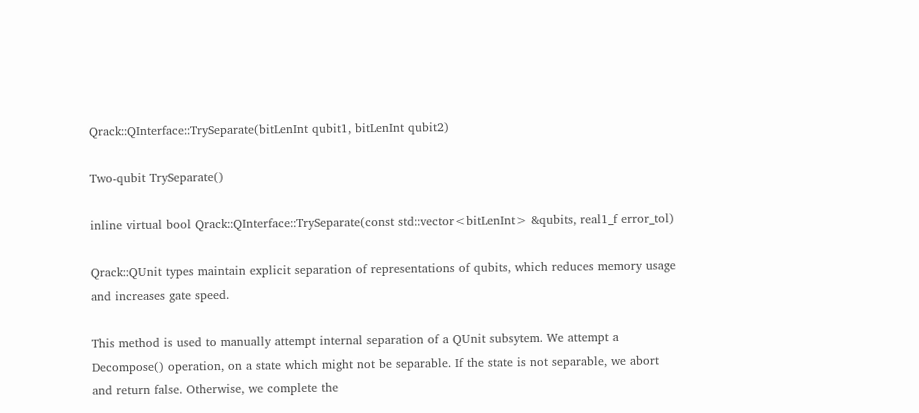Qrack::QInterface::TrySeparate(bitLenInt qubit1, bitLenInt qubit2)

Two-qubit TrySeparate()

inline virtual bool Qrack::QInterface::TrySeparate(const std::vector<bitLenInt> &qubits, real1_f error_tol)

Qrack::QUnit types maintain explicit separation of representations of qubits, which reduces memory usage and increases gate speed.

This method is used to manually attempt internal separation of a QUnit subsytem. We attempt a Decompose() operation, on a state which might not be separable. If the state is not separable, we abort and return false. Otherwise, we complete the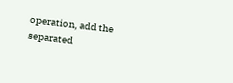operation, add the separated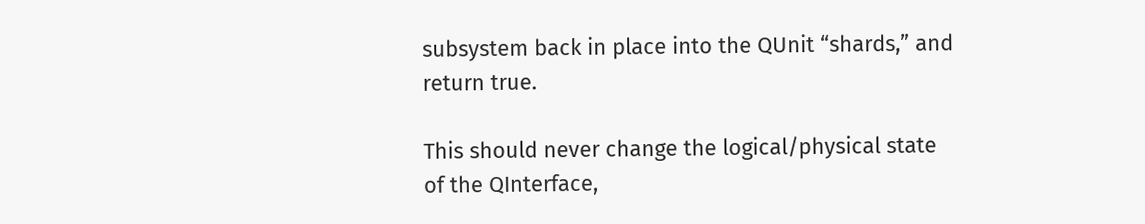subsystem back in place into the QUnit “shards,” and return true.

This should never change the logical/physical state of the QInterface,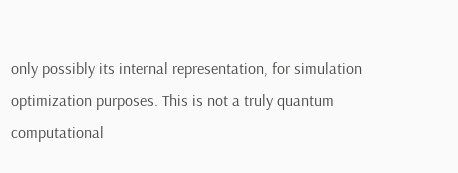only possibly its internal representation, for simulation optimization purposes. This is not a truly quantum computational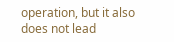operation, but it also does not lead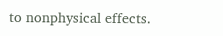to nonphysical effects.